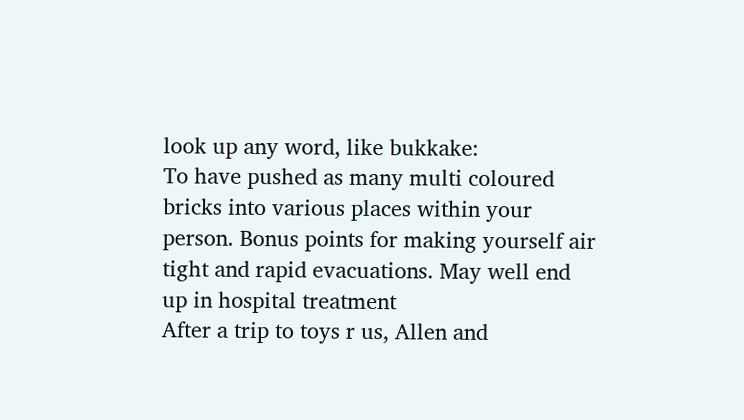look up any word, like bukkake:
To have pushed as many multi coloured bricks into various places within your person. Bonus points for making yourself air tight and rapid evacuations. May well end up in hospital treatment
After a trip to toys r us, Allen and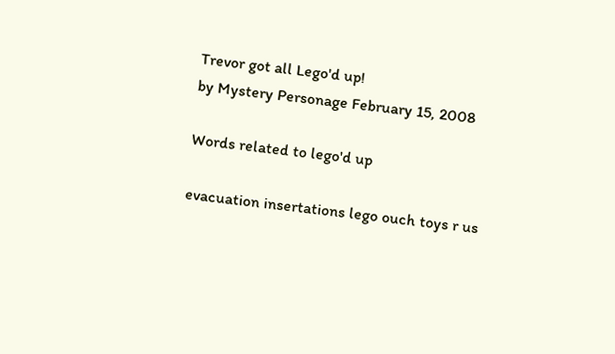Trevor got all Lego'd up!
by Mystery Personage February 15, 2008

Words related to lego'd up

evacuation insertations lego ouch toys r us